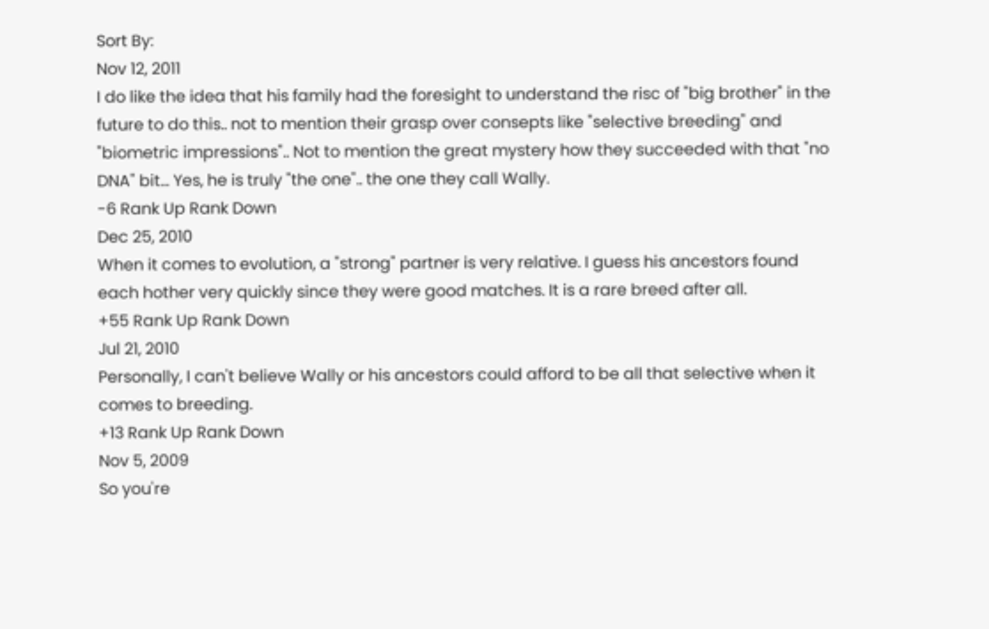Sort By:
Nov 12, 2011
I do like the idea that his family had the foresight to understand the risc of "big brother" in the future to do this.. not to mention their grasp over consepts like "selective breeding" and "biometric impressions".. Not to mention the great mystery how they succeeded with that "no DNA" bit... Yes, he is truly "the one".. the one they call Wally.
-6 Rank Up Rank Down
Dec 25, 2010
When it comes to evolution, a "strong" partner is very relative. I guess his ancestors found each hother very quickly since they were good matches. It is a rare breed after all.
+55 Rank Up Rank Down
Jul 21, 2010
Personally, I can't believe Wally or his ancestors could afford to be all that selective when it comes to breeding.
+13 Rank Up Rank Down
Nov 5, 2009
So you're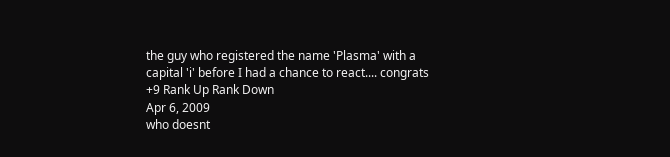the guy who registered the name 'Plasma' with a capital 'i' before I had a chance to react.... congrats
+9 Rank Up Rank Down
Apr 6, 2009
who doesnt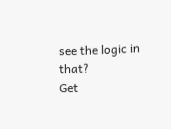see the logic in that?
Get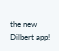the new Dilbert app!